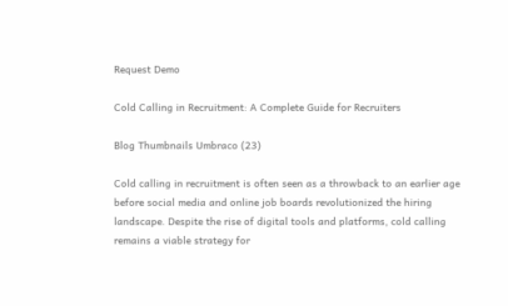Request Demo

Cold Calling in Recruitment: A Complete Guide for Recruiters

Blog Thumbnails Umbraco (23)

Cold calling in recruitment is often seen as a throwback to an earlier age before social media and online job boards revolutionized the hiring landscape. Despite the rise of digital tools and platforms, cold calling remains a viable strategy for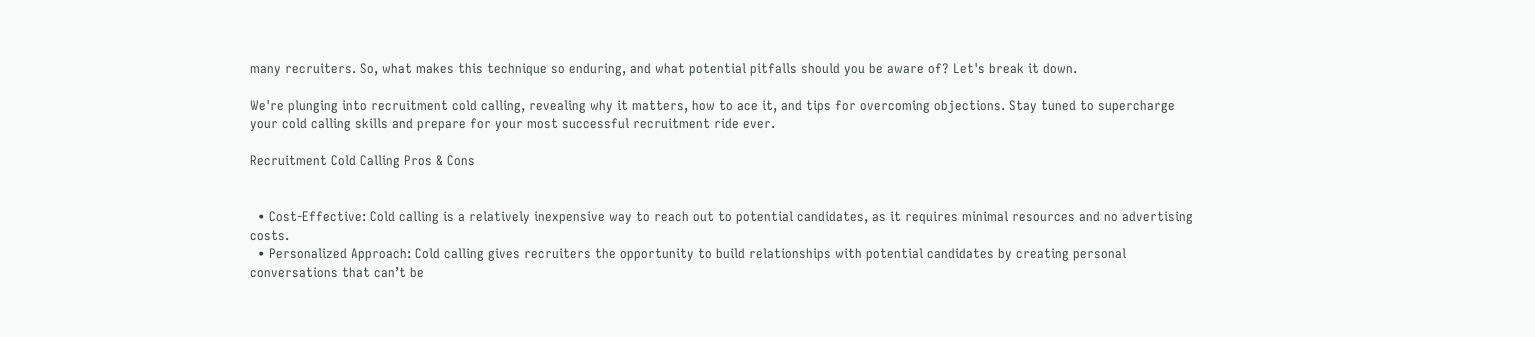many recruiters. So, what makes this technique so enduring, and what potential pitfalls should you be aware of? Let's break it down.

We're plunging into recruitment cold calling, revealing why it matters, how to ace it, and tips for overcoming objections. Stay tuned to supercharge your cold calling skills and prepare for your most successful recruitment ride ever.

Recruitment Cold Calling Pros & Cons


  • Cost-Effective: Cold calling is a relatively inexpensive way to reach out to potential candidates, as it requires minimal resources and no advertising costs.
  • Personalized Approach: Cold calling gives recruiters the opportunity to build relationships with potential candidates by creating personal conversations that can’t be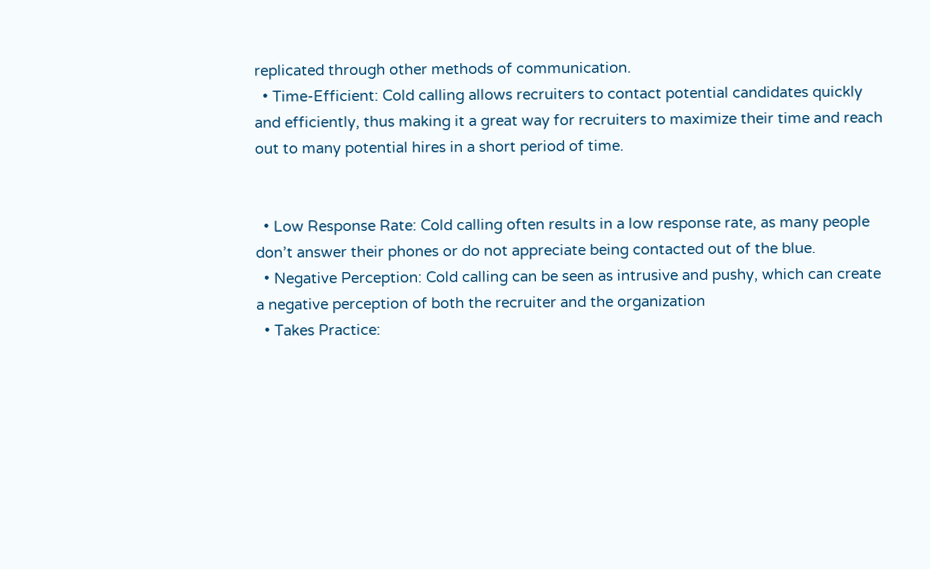replicated through other methods of communication.
  • Time-Efficient: Cold calling allows recruiters to contact potential candidates quickly and efficiently, thus making it a great way for recruiters to maximize their time and reach out to many potential hires in a short period of time.


  • Low Response Rate: Cold calling often results in a low response rate, as many people don’t answer their phones or do not appreciate being contacted out of the blue.
  • Negative Perception: Cold calling can be seen as intrusive and pushy, which can create a negative perception of both the recruiter and the organization
  • Takes Practice: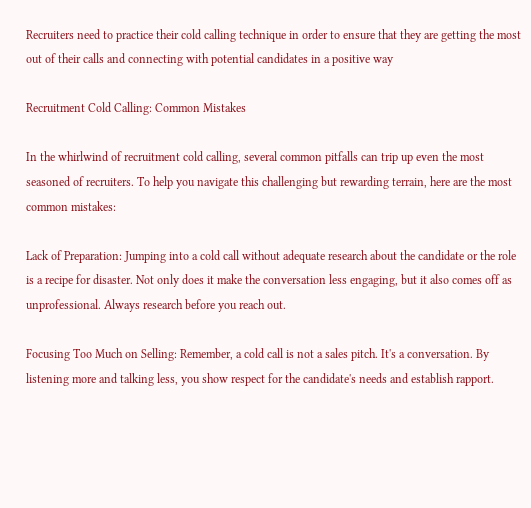Recruiters need to practice their cold calling technique in order to ensure that they are getting the most out of their calls and connecting with potential candidates in a positive way

Recruitment Cold Calling: Common Mistakes

In the whirlwind of recruitment cold calling, several common pitfalls can trip up even the most seasoned of recruiters. To help you navigate this challenging but rewarding terrain, here are the most common mistakes:

Lack of Preparation: Jumping into a cold call without adequate research about the candidate or the role is a recipe for disaster. Not only does it make the conversation less engaging, but it also comes off as unprofessional. Always research before you reach out.

Focusing Too Much on Selling: Remember, a cold call is not a sales pitch. It's a conversation. By listening more and talking less, you show respect for the candidate's needs and establish rapport.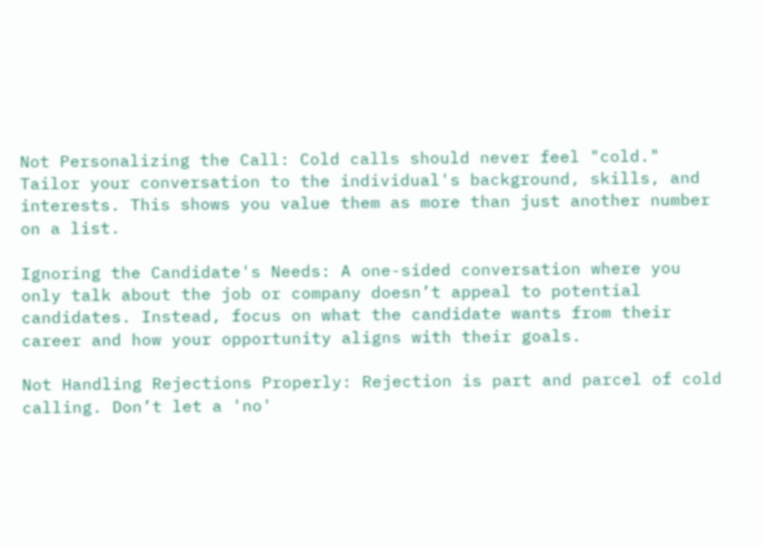Not Personalizing the Call: Cold calls should never feel "cold." Tailor your conversation to the individual's background, skills, and interests. This shows you value them as more than just another number on a list.

Ignoring the Candidate's Needs: A one-sided conversation where you only talk about the job or company doesn’t appeal to potential candidates. Instead, focus on what the candidate wants from their career and how your opportunity aligns with their goals.

Not Handling Rejections Properly: Rejection is part and parcel of cold calling. Don’t let a 'no'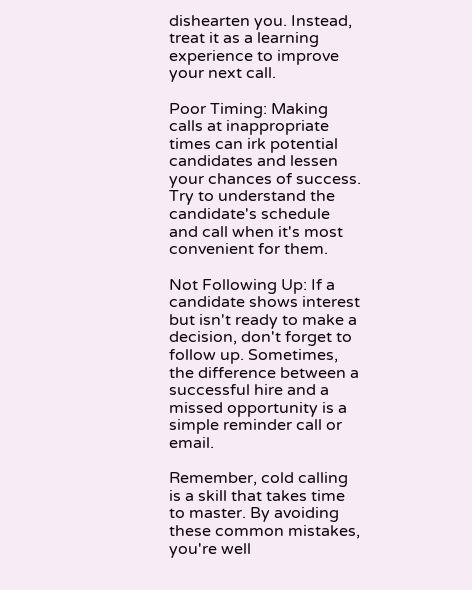dishearten you. Instead, treat it as a learning experience to improve your next call.

Poor Timing: Making calls at inappropriate times can irk potential candidates and lessen your chances of success. Try to understand the candidate's schedule and call when it's most convenient for them.

Not Following Up: If a candidate shows interest but isn't ready to make a decision, don't forget to follow up. Sometimes, the difference between a successful hire and a missed opportunity is a simple reminder call or email.

Remember, cold calling is a skill that takes time to master. By avoiding these common mistakes, you're well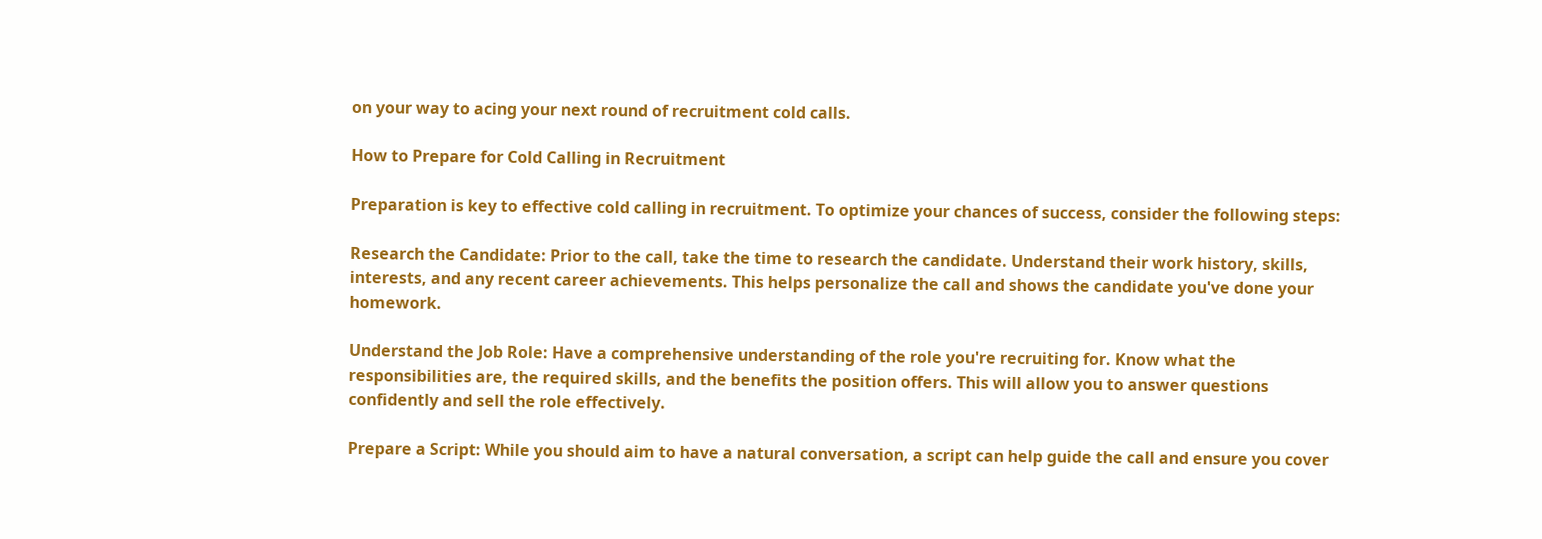on your way to acing your next round of recruitment cold calls.

How to Prepare for Cold Calling in Recruitment

Preparation is key to effective cold calling in recruitment. To optimize your chances of success, consider the following steps:

Research the Candidate: Prior to the call, take the time to research the candidate. Understand their work history, skills, interests, and any recent career achievements. This helps personalize the call and shows the candidate you've done your homework.

Understand the Job Role: Have a comprehensive understanding of the role you're recruiting for. Know what the responsibilities are, the required skills, and the benefits the position offers. This will allow you to answer questions confidently and sell the role effectively.

Prepare a Script: While you should aim to have a natural conversation, a script can help guide the call and ensure you cover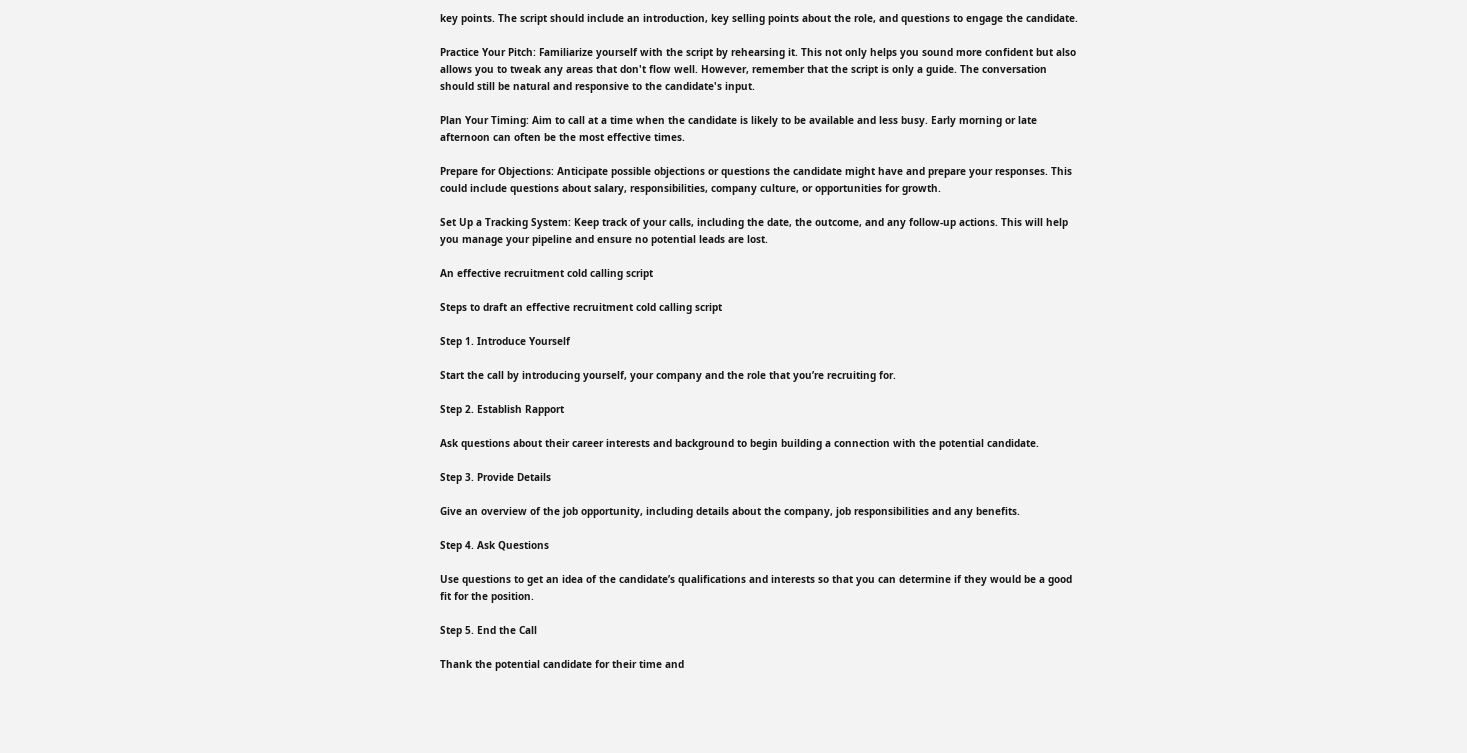key points. The script should include an introduction, key selling points about the role, and questions to engage the candidate.

Practice Your Pitch: Familiarize yourself with the script by rehearsing it. This not only helps you sound more confident but also allows you to tweak any areas that don't flow well. However, remember that the script is only a guide. The conversation should still be natural and responsive to the candidate's input.

Plan Your Timing: Aim to call at a time when the candidate is likely to be available and less busy. Early morning or late afternoon can often be the most effective times.

Prepare for Objections: Anticipate possible objections or questions the candidate might have and prepare your responses. This could include questions about salary, responsibilities, company culture, or opportunities for growth.

Set Up a Tracking System: Keep track of your calls, including the date, the outcome, and any follow-up actions. This will help you manage your pipeline and ensure no potential leads are lost.

An effective recruitment cold calling script

Steps to draft an effective recruitment cold calling script

Step 1. Introduce Yourself

Start the call by introducing yourself, your company and the role that you’re recruiting for.

Step 2. Establish Rapport

Ask questions about their career interests and background to begin building a connection with the potential candidate.

Step 3. Provide Details

Give an overview of the job opportunity, including details about the company, job responsibilities and any benefits.

Step 4. Ask Questions

Use questions to get an idea of the candidate’s qualifications and interests so that you can determine if they would be a good fit for the position.

Step 5. End the Call

Thank the potential candidate for their time and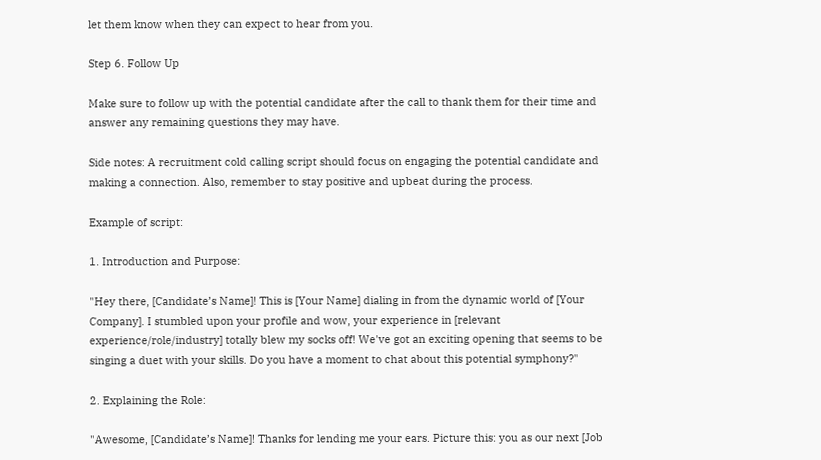let them know when they can expect to hear from you.

Step 6. Follow Up

Make sure to follow up with the potential candidate after the call to thank them for their time and answer any remaining questions they may have.

Side notes: A recruitment cold calling script should focus on engaging the potential candidate and making a connection. Also, remember to stay positive and upbeat during the process.

Example of script:

1. Introduction and Purpose:

"Hey there, [Candidate’s Name]! This is [Your Name] dialing in from the dynamic world of [Your Company]. I stumbled upon your profile and wow, your experience in [relevant experience/role/industry] totally blew my socks off! We've got an exciting opening that seems to be singing a duet with your skills. Do you have a moment to chat about this potential symphony?"

2. Explaining the Role:

"Awesome, [Candidate’s Name]! Thanks for lending me your ears. Picture this: you as our next [Job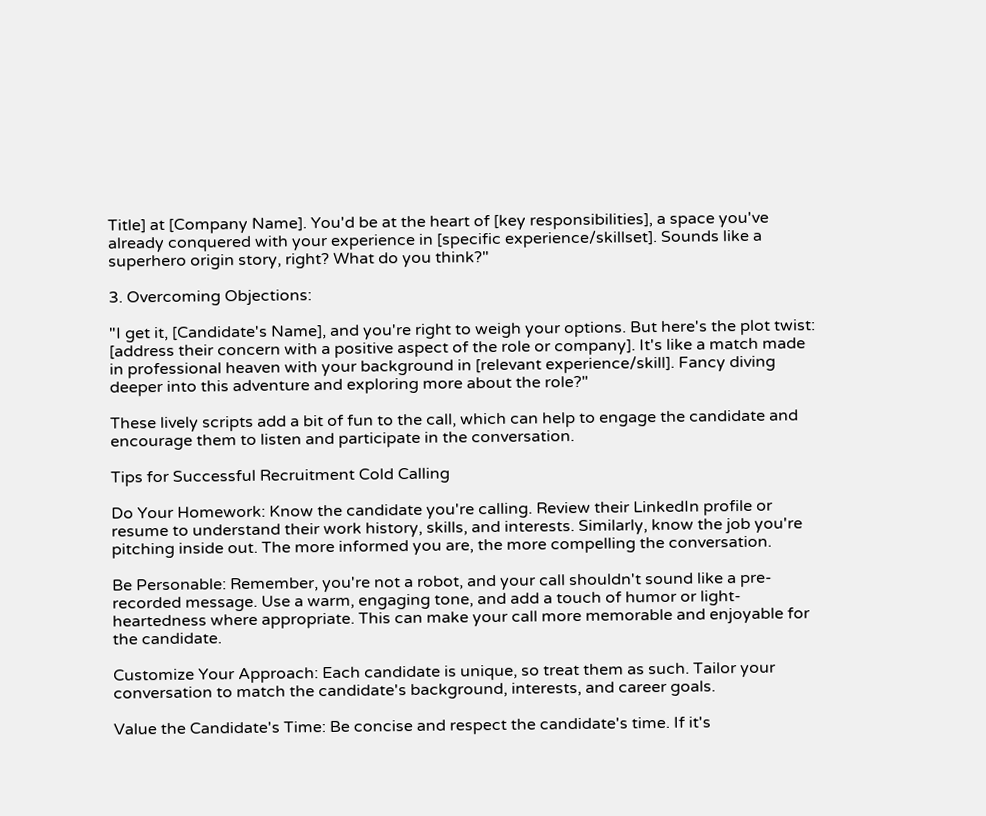Title] at [Company Name]. You'd be at the heart of [key responsibilities], a space you've already conquered with your experience in [specific experience/skillset]. Sounds like a superhero origin story, right? What do you think?"

3. Overcoming Objections:

"I get it, [Candidate's Name], and you're right to weigh your options. But here's the plot twist: [address their concern with a positive aspect of the role or company]. It's like a match made in professional heaven with your background in [relevant experience/skill]. Fancy diving deeper into this adventure and exploring more about the role?"

These lively scripts add a bit of fun to the call, which can help to engage the candidate and encourage them to listen and participate in the conversation.

Tips for Successful Recruitment Cold Calling

Do Your Homework: Know the candidate you're calling. Review their LinkedIn profile or resume to understand their work history, skills, and interests. Similarly, know the job you're pitching inside out. The more informed you are, the more compelling the conversation.

Be Personable: Remember, you're not a robot, and your call shouldn't sound like a pre-recorded message. Use a warm, engaging tone, and add a touch of humor or light-heartedness where appropriate. This can make your call more memorable and enjoyable for the candidate.

Customize Your Approach: Each candidate is unique, so treat them as such. Tailor your conversation to match the candidate's background, interests, and career goals.

Value the Candidate's Time: Be concise and respect the candidate's time. If it's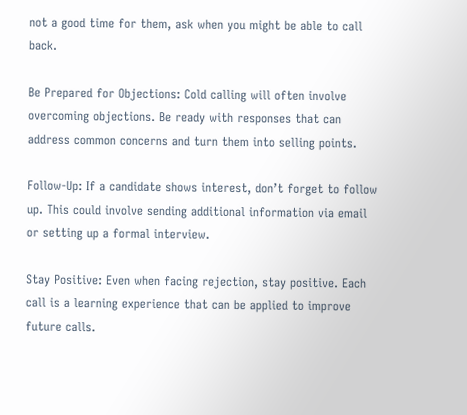not a good time for them, ask when you might be able to call back.

Be Prepared for Objections: Cold calling will often involve overcoming objections. Be ready with responses that can address common concerns and turn them into selling points.

Follow-Up: If a candidate shows interest, don’t forget to follow up. This could involve sending additional information via email or setting up a formal interview.

Stay Positive: Even when facing rejection, stay positive. Each call is a learning experience that can be applied to improve future calls.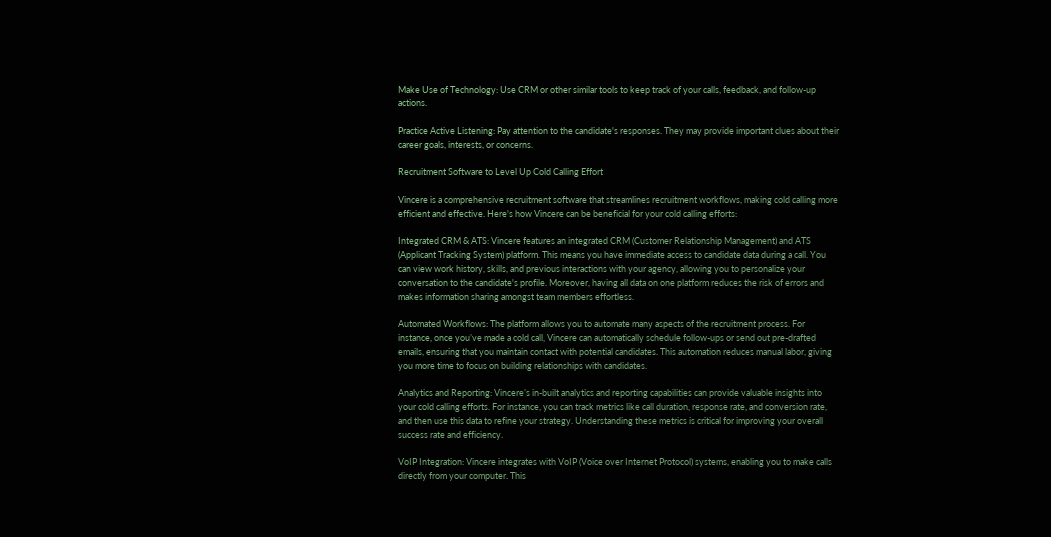Make Use of Technology: Use CRM or other similar tools to keep track of your calls, feedback, and follow-up actions.

Practice Active Listening: Pay attention to the candidate's responses. They may provide important clues about their career goals, interests, or concerns.

Recruitment Software to Level Up Cold Calling Effort

Vincere is a comprehensive recruitment software that streamlines recruitment workflows, making cold calling more efficient and effective. Here's how Vincere can be beneficial for your cold calling efforts:

Integrated CRM & ATS: Vincere features an integrated CRM (Customer Relationship Management) and ATS (Applicant Tracking System) platform. This means you have immediate access to candidate data during a call. You can view work history, skills, and previous interactions with your agency, allowing you to personalize your conversation to the candidate's profile. Moreover, having all data on one platform reduces the risk of errors and makes information sharing amongst team members effortless.

Automated Workflows: The platform allows you to automate many aspects of the recruitment process. For instance, once you’ve made a cold call, Vincere can automatically schedule follow-ups or send out pre-drafted emails, ensuring that you maintain contact with potential candidates. This automation reduces manual labor, giving you more time to focus on building relationships with candidates.

Analytics and Reporting: Vincere’s in-built analytics and reporting capabilities can provide valuable insights into your cold calling efforts. For instance, you can track metrics like call duration, response rate, and conversion rate, and then use this data to refine your strategy. Understanding these metrics is critical for improving your overall success rate and efficiency.

VoIP Integration: Vincere integrates with VoIP (Voice over Internet Protocol) systems, enabling you to make calls directly from your computer. This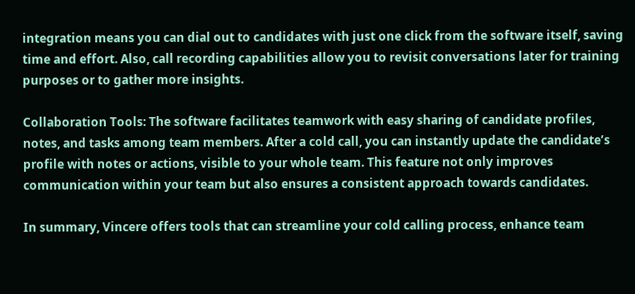integration means you can dial out to candidates with just one click from the software itself, saving time and effort. Also, call recording capabilities allow you to revisit conversations later for training purposes or to gather more insights.

Collaboration Tools: The software facilitates teamwork with easy sharing of candidate profiles, notes, and tasks among team members. After a cold call, you can instantly update the candidate’s profile with notes or actions, visible to your whole team. This feature not only improves communication within your team but also ensures a consistent approach towards candidates.

In summary, Vincere offers tools that can streamline your cold calling process, enhance team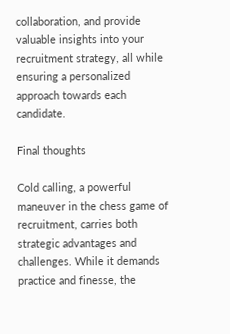collaboration, and provide valuable insights into your recruitment strategy, all while ensuring a personalized approach towards each candidate.

Final thoughts

Cold calling, a powerful maneuver in the chess game of recruitment, carries both strategic advantages and challenges. While it demands practice and finesse, the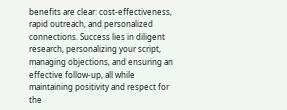benefits are clear: cost-effectiveness, rapid outreach, and personalized connections. Success lies in diligent research, personalizing your script, managing objections, and ensuring an effective follow-up, all while maintaining positivity and respect for the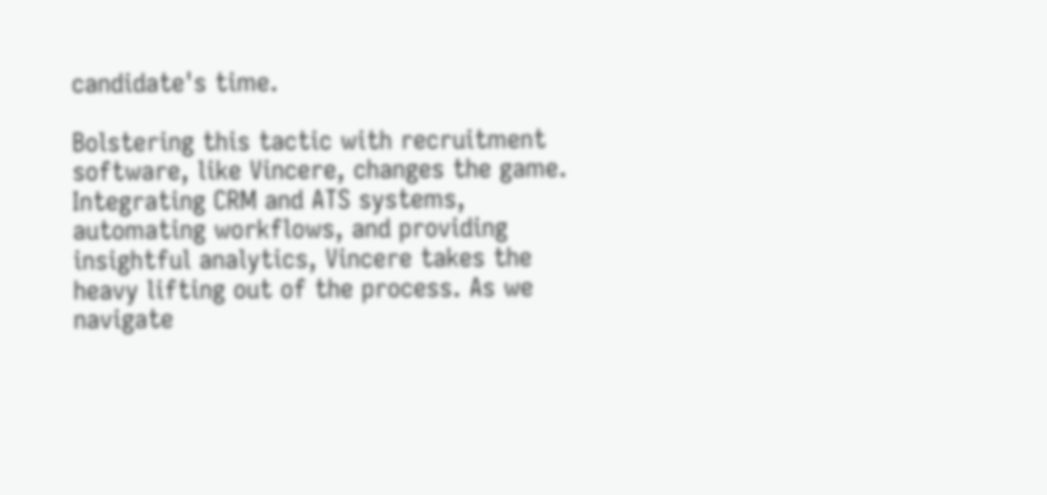candidate's time.

Bolstering this tactic with recruitment software, like Vincere, changes the game. Integrating CRM and ATS systems, automating workflows, and providing insightful analytics, Vincere takes the heavy lifting out of the process. As we navigate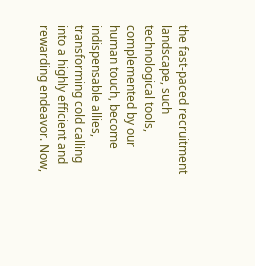the fast-paced recruitment landscape, such technological tools, complemented by our human touch, become indispensable allies, transforming cold calling into a highly efficient and rewarding endeavor. Now,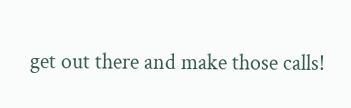get out there and make those calls!